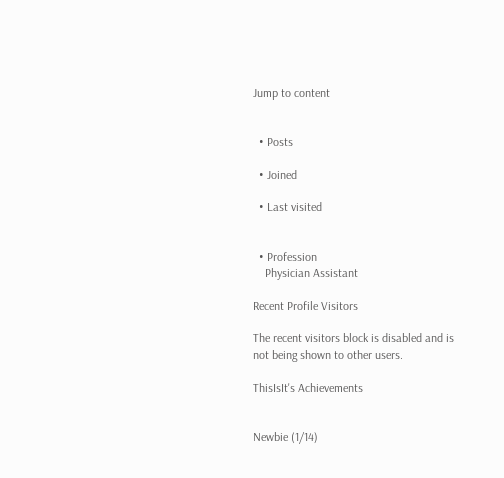Jump to content


  • Posts

  • Joined

  • Last visited


  • Profession
    Physician Assistant

Recent Profile Visitors

The recent visitors block is disabled and is not being shown to other users.

ThisIsIt's Achievements


Newbie (1/14)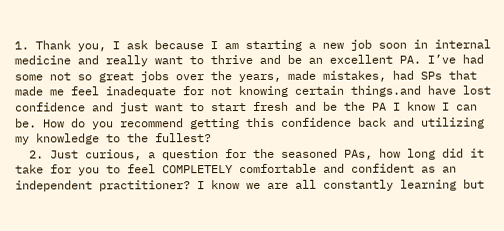1. Thank you, I ask because I am starting a new job soon in internal medicine and really want to thrive and be an excellent PA. I’ve had some not so great jobs over the years, made mistakes, had SPs that made me feel inadequate for not knowing certain things.and have lost confidence and just want to start fresh and be the PA I know I can be. How do you recommend getting this confidence back and utilizing my knowledge to the fullest?
  2. Just curious, a question for the seasoned PAs, how long did it take for you to feel COMPLETELY comfortable and confident as an independent practitioner? I know we are all constantly learning but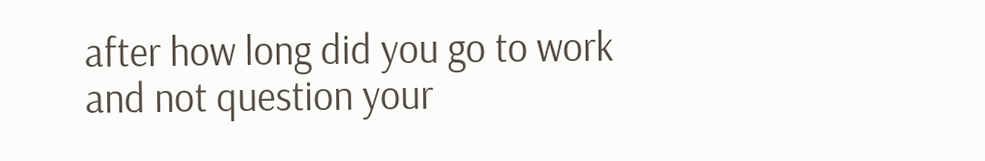after how long did you go to work and not question your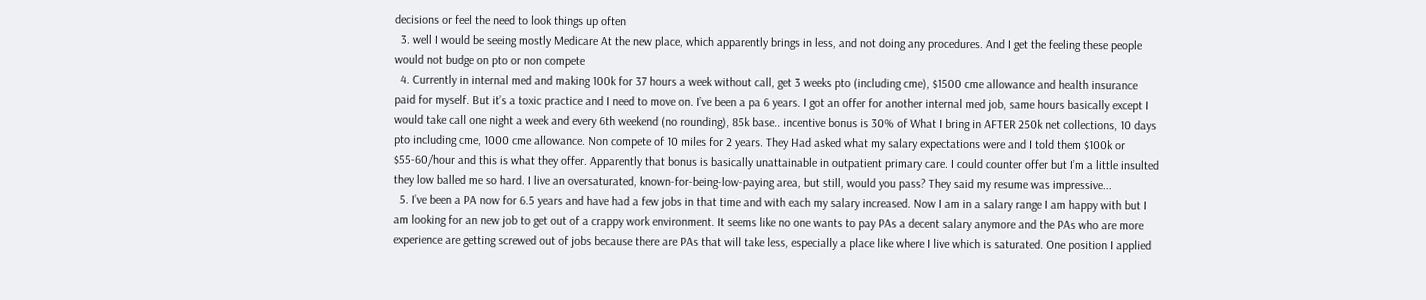decisions or feel the need to look things up often
  3. well I would be seeing mostly Medicare At the new place, which apparently brings in less, and not doing any procedures. And I get the feeling these people would not budge on pto or non compete
  4. Currently in internal med and making 100k for 37 hours a week without call, get 3 weeks pto (including cme), $1500 cme allowance and health insurance paid for myself. But it’s a toxic practice and I need to move on. I’ve been a pa 6 years. I got an offer for another internal med job, same hours basically except I would take call one night a week and every 6th weekend (no rounding), 85k base.. incentive bonus is 30% of What I bring in AFTER 250k net collections, 10 days pto including cme, 1000 cme allowance. Non compete of 10 miles for 2 years. They Had asked what my salary expectations were and I told them $100k or $55-60/hour and this is what they offer. Apparently that bonus is basically unattainable in outpatient primary care. I could counter offer but I’m a little insulted they low balled me so hard. I live an oversaturated, known-for-being-low-paying area, but still, would you pass? They said my resume was impressive...
  5. I’ve been a PA now for 6.5 years and have had a few jobs in that time and with each my salary increased. Now I am in a salary range I am happy with but I am looking for an new job to get out of a crappy work environment. It seems like no one wants to pay PAs a decent salary anymore and the PAs who are more experience are getting screwed out of jobs because there are PAs that will take less, especially a place like where I live which is saturated. One position I applied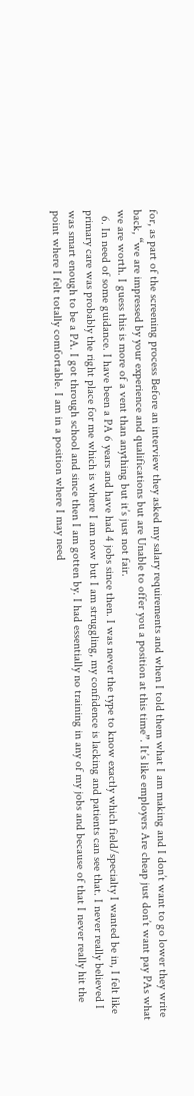for, as part of the screening process Before an interview they asked my salary requirements and when I told them what I am making and I don’t want to go lower they write back, “we are impressed by your experience and qualifications but are Unable to offer you a position at this time”. It’s like employers Are cheap just don’t want pay PAs what we are worth. I guess this is more of a vent than anything but it’s just not fair.
  6. In need of some guidance. I have been a PA 6 years and have had 4 jobs since then. I was never the type to know exactly which field/specialty I wanted be in, I felt like primary care was probably the right place for me which is where I am now but I am struggling, my confidence is lacking and patients can see that. I never really believed I was smart enough to be a PA. I got through school and since then I am gotten by. I had essentially no training in any of my jobs and because of that I never really hit the point where I felt totally comfortable. I am in a position where I may need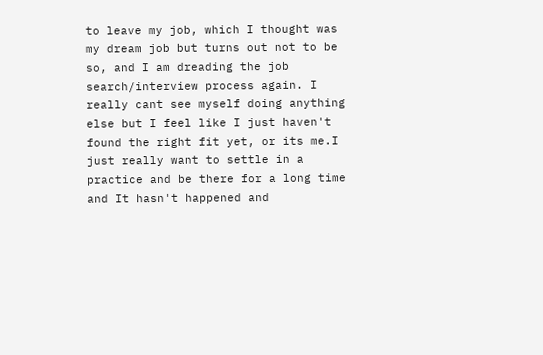to leave my job, which I thought was my dream job but turns out not to be so, and I am dreading the job search/interview process again. I really cant see myself doing anything else but I feel like I just haven't found the right fit yet, or its me.I just really want to settle in a practice and be there for a long time and It hasn't happened and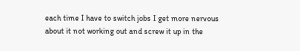each time I have to switch jobs I get more nervous about it not working out and screw it up in the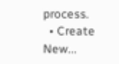process.
  • Create New...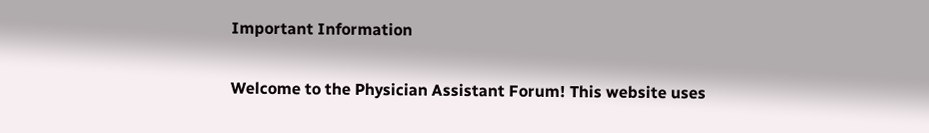Important Information

Welcome to the Physician Assistant Forum! This website uses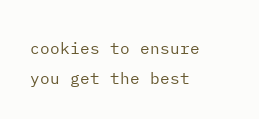cookies to ensure you get the best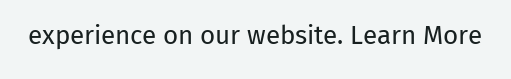experience on our website. Learn More